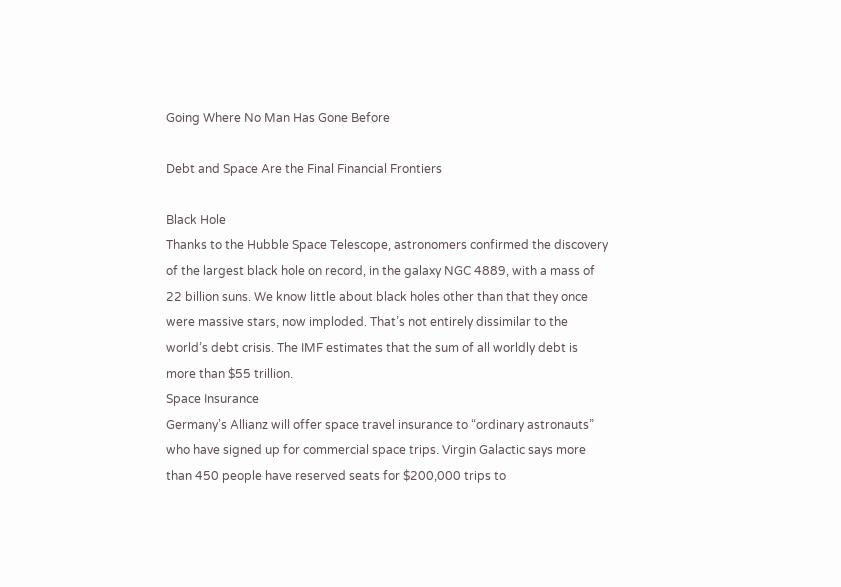Going Where No Man Has Gone Before

Debt and Space Are the Final Financial Frontiers

Black Hole
Thanks to the Hubble Space Telescope, astronomers confirmed the discovery of the largest black hole on record, in the galaxy NGC 4889, with a mass of 22 billion suns. We know little about black holes other than that they once were massive stars, now imploded. That’s not entirely dissimilar to the world’s debt crisis. The IMF estimates that the sum of all worldly debt is more than $55 trillion.
Space Insurance
Germany’s Allianz will offer space travel insurance to “ordinary astronauts” who have signed up for commercial space trips. Virgin Galactic says more than 450 people have reserved seats for $200,000 trips to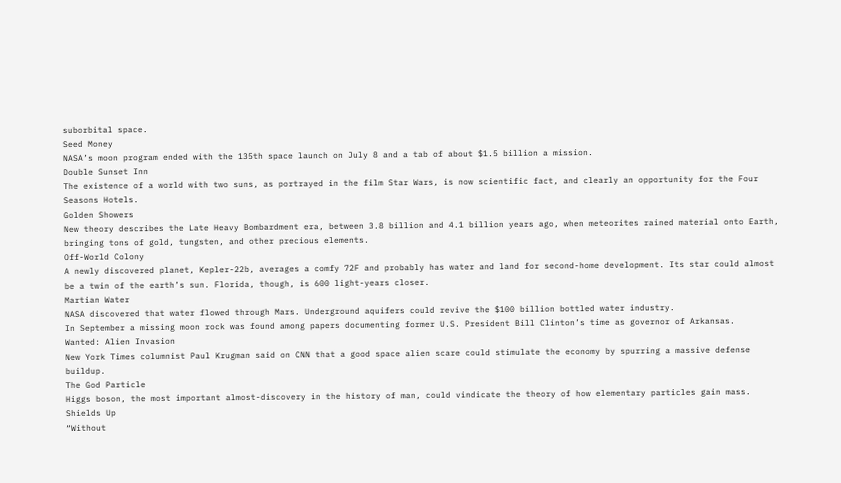suborbital space.
Seed Money
NASA’s moon program ended with the 135th space launch on July 8 and a tab of about $1.5 billion a mission.
Double Sunset Inn
The existence of a world with two suns, as portrayed in the film Star Wars, is now scientific fact, and clearly an opportunity for the Four Seasons Hotels.
Golden Showers
New theory describes the Late Heavy Bombardment era, between 3.8 billion and 4.1 billion years ago, when meteorites rained material onto Earth, bringing tons of gold, tungsten, and other precious elements.
Off-World Colony
A newly discovered planet, Kepler-22b, averages a comfy 72F and probably has water and land for second-home development. Its star could almost be a twin of the earth’s sun. Florida, though, is 600 light-years closer.
Martian Water
NASA discovered that water flowed through Mars. Underground aquifers could revive the $100 billion bottled water industry.
In September a missing moon rock was found among papers documenting former U.S. President Bill Clinton’s time as governor of Arkansas.
Wanted: Alien Invasion
New York Times columnist Paul Krugman said on CNN that a good space alien scare could stimulate the economy by spurring a massive defense buildup.
The God Particle
Higgs boson, the most important almost-discovery in the history of man, could vindicate the theory of how elementary particles gain mass.
Shields Up
“Without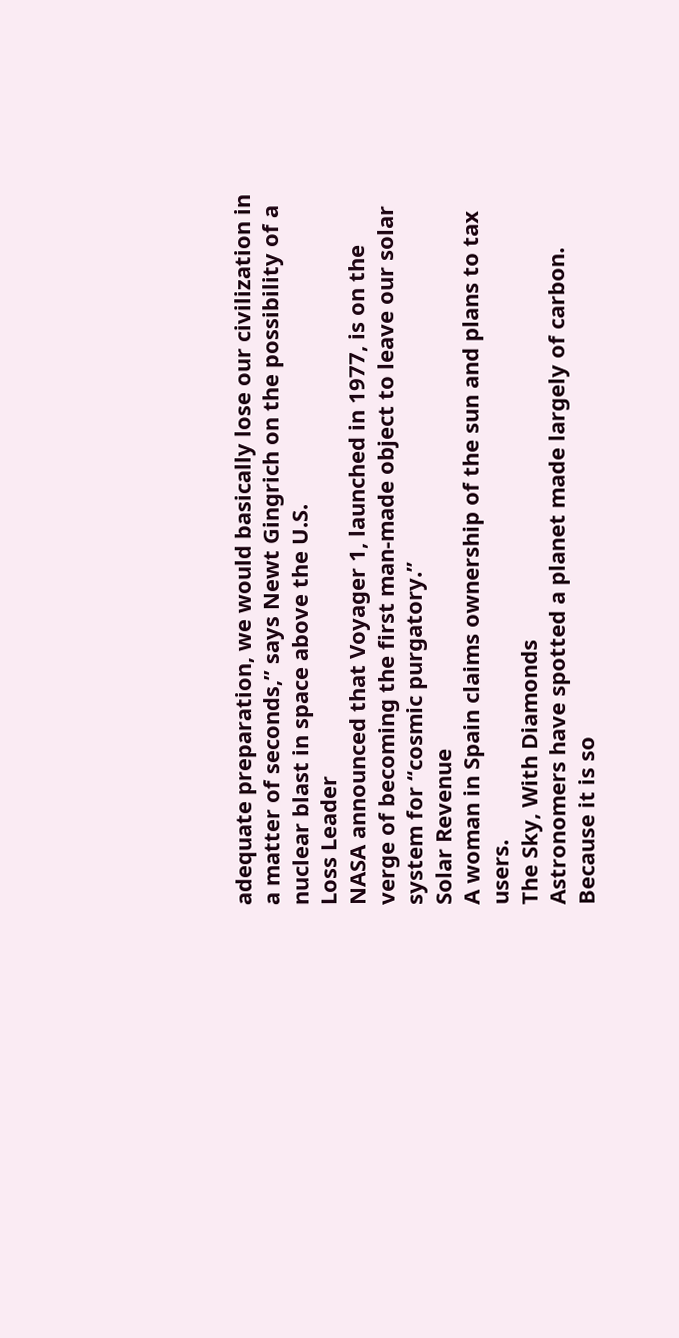adequate preparation, we would basically lose our civilization in a matter of seconds,” says Newt Gingrich on the possibility of a nuclear blast in space above the U.S.
Loss Leader
NASA announced that Voyager 1, launched in 1977, is on the verge of becoming the first man-made object to leave our solar system for “cosmic purgatory.”
Solar Revenue
A woman in Spain claims ownership of the sun and plans to tax users.
The Sky, With Diamonds
Astronomers have spotted a planet made largely of carbon. Because it is so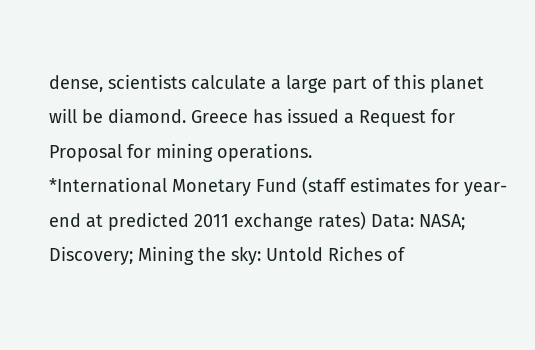dense, scientists calculate a large part of this planet will be diamond. Greece has issued a Request for Proposal for mining operations.
*International Monetary Fund (staff estimates for year-end at predicted 2011 exchange rates) Data: NASA; Discovery; Mining the sky: Untold Riches of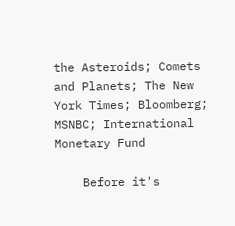the Asteroids; Comets and Planets; The New York Times; Bloomberg; MSNBC; International Monetary Fund

    Before it's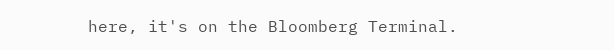here, it's on the Bloomberg Terminal.